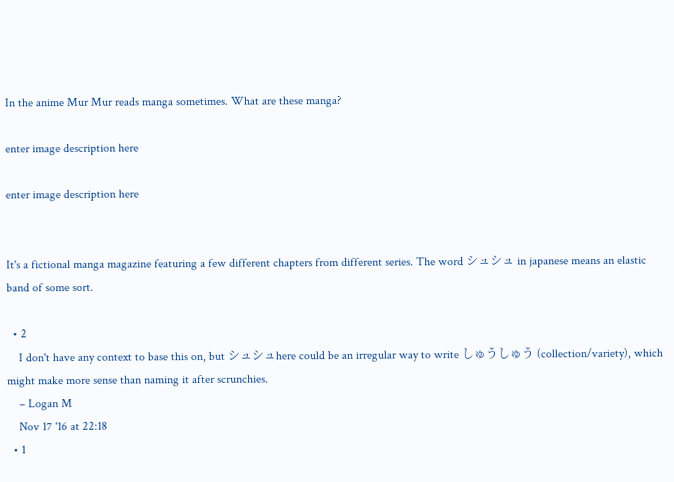In the anime Mur Mur reads manga sometimes. What are these manga?

enter image description here

enter image description here


It's a fictional manga magazine featuring a few different chapters from different series. The word シュシュ in japanese means an elastic band of some sort.

  • 2
    I don't have any context to base this on, but シュシュhere could be an irregular way to write しゅうしゅう (collection/variety), which might make more sense than naming it after scrunchies.
    – Logan M
    Nov 17 '16 at 22:18
  • 1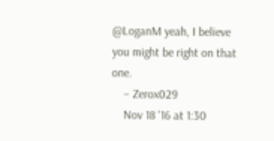@LoganM yeah, I believe you might be right on that one.
    – Zerox029
    Nov 18 '16 at 1:30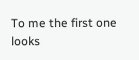To me the first one looks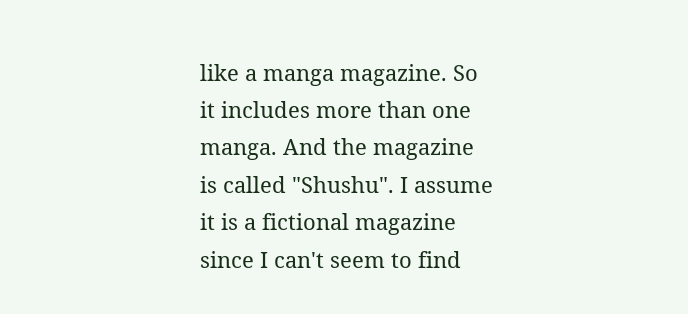like a manga magazine. So it includes more than one manga. And the magazine is called "Shushu". I assume it is a fictional magazine since I can't seem to find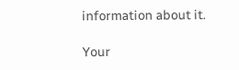information about it.

Your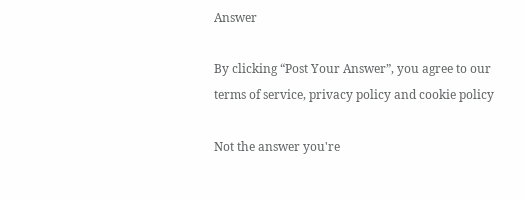Answer

By clicking “Post Your Answer”, you agree to our terms of service, privacy policy and cookie policy

Not the answer you're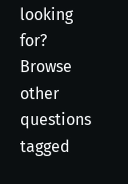looking for? Browse other questions tagged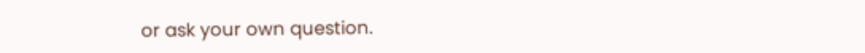or ask your own question.